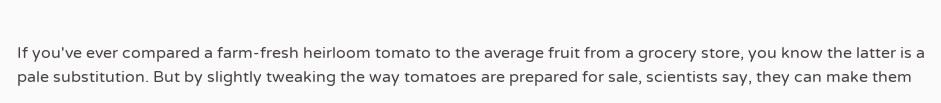If you've ever compared a farm-fresh heirloom tomato to the average fruit from a grocery store, you know the latter is a pale substitution. But by slightly tweaking the way tomatoes are prepared for sale, scientists say, they can make them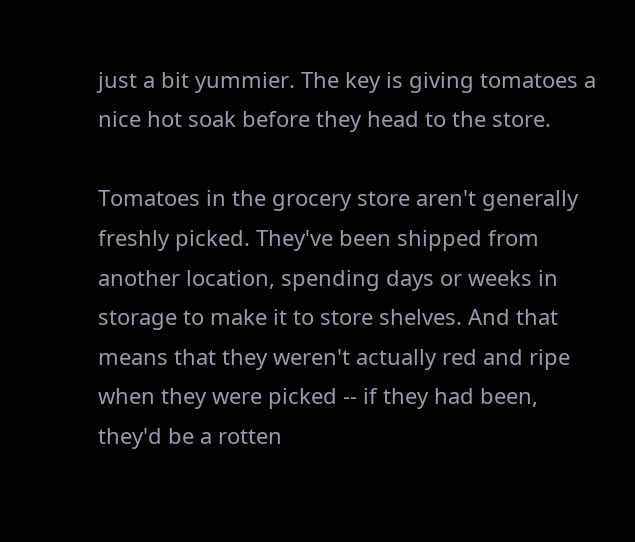just a bit yummier. The key is giving tomatoes a nice hot soak before they head to the store.

Tomatoes in the grocery store aren't generally freshly picked. They've been shipped from another location, spending days or weeks in storage to make it to store shelves. And that means that they weren't actually red and ripe when they were picked -- if they had been, they'd be a rotten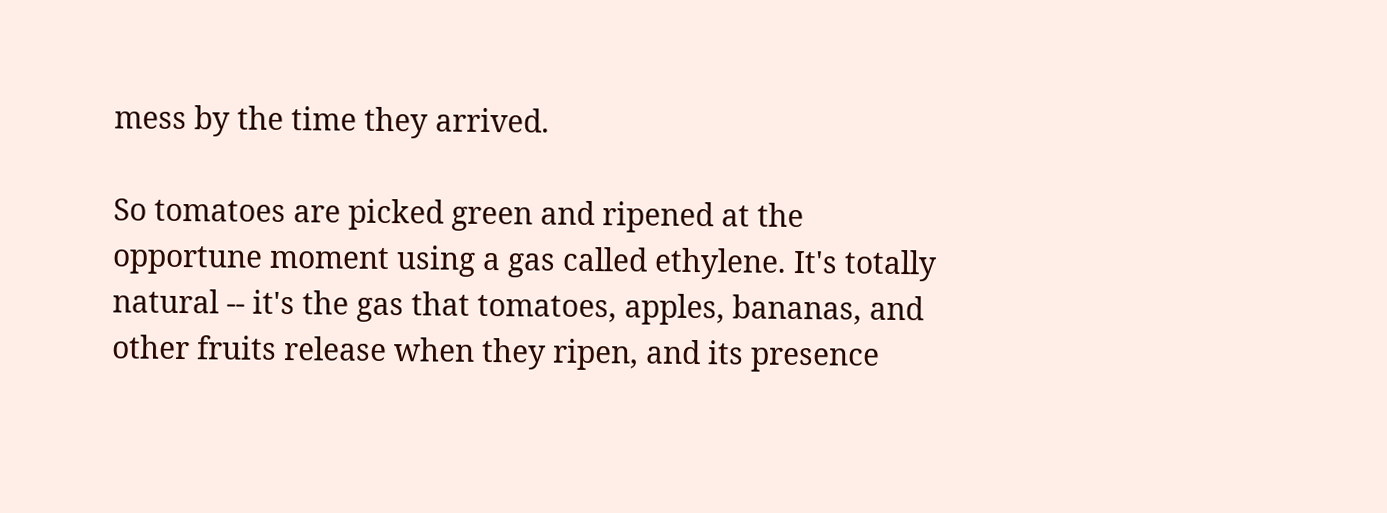mess by the time they arrived.

So tomatoes are picked green and ripened at the opportune moment using a gas called ethylene. It's totally natural -- it's the gas that tomatoes, apples, bananas, and other fruits release when they ripen, and its presence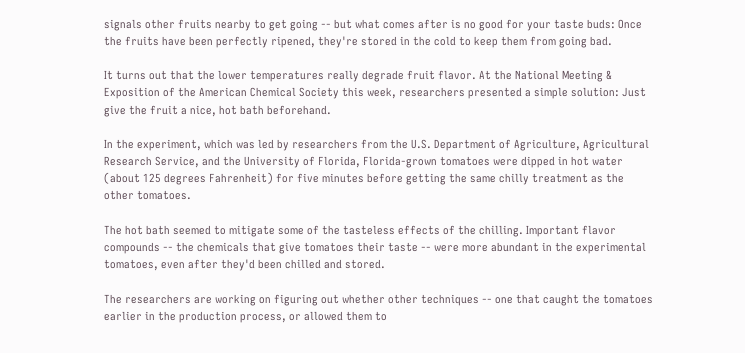signals other fruits nearby to get going -- but what comes after is no good for your taste buds: Once the fruits have been perfectly ripened, they're stored in the cold to keep them from going bad.

It turns out that the lower temperatures really degrade fruit flavor. At the National Meeting & Exposition of the American Chemical Society this week, researchers presented a simple solution: Just give the fruit a nice, hot bath beforehand.

In the experiment, which was led by researchers from the U.S. Department of Agriculture, Agricultural Research Service, and the University of Florida, Florida-grown tomatoes were dipped in hot water (about 125 degrees Fahrenheit) for five minutes before getting the same chilly treatment as the other tomatoes.

The hot bath seemed to mitigate some of the tasteless effects of the chilling. Important flavor compounds -- the chemicals that give tomatoes their taste -- were more abundant in the experimental tomatoes, even after they'd been chilled and stored.

The researchers are working on figuring out whether other techniques -- one that caught the tomatoes earlier in the production process, or allowed them to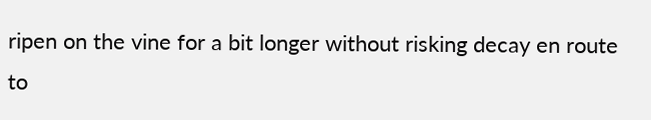ripen on the vine for a bit longer without risking decay en route to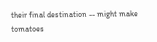their final destination -- might make tomatoes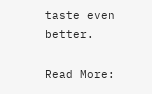taste even better.

Read More: